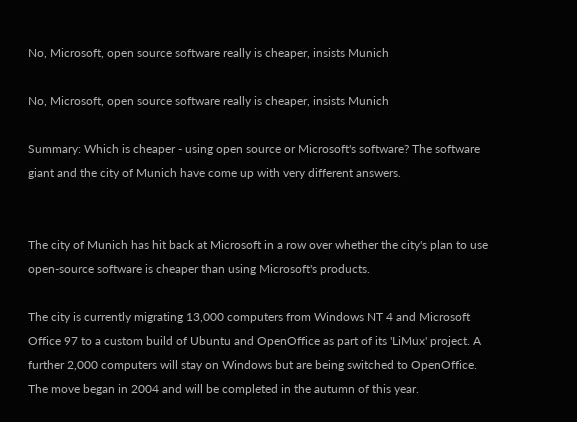No, Microsoft, open source software really is cheaper, insists Munich

No, Microsoft, open source software really is cheaper, insists Munich

Summary: Which is cheaper - using open source or Microsoft's software? The software giant and the city of Munich have come up with very different answers.


The city of Munich has hit back at Microsoft in a row over whether the city's plan to use open-source software is cheaper than using Microsoft's products.

The city is currently migrating 13,000 computers from Windows NT 4 and Microsoft Office 97 to a custom build of Ubuntu and OpenOffice as part of its 'LiMux' project. A further 2,000 computers will stay on Windows but are being switched to OpenOffice. The move began in 2004 and will be completed in the autumn of this year.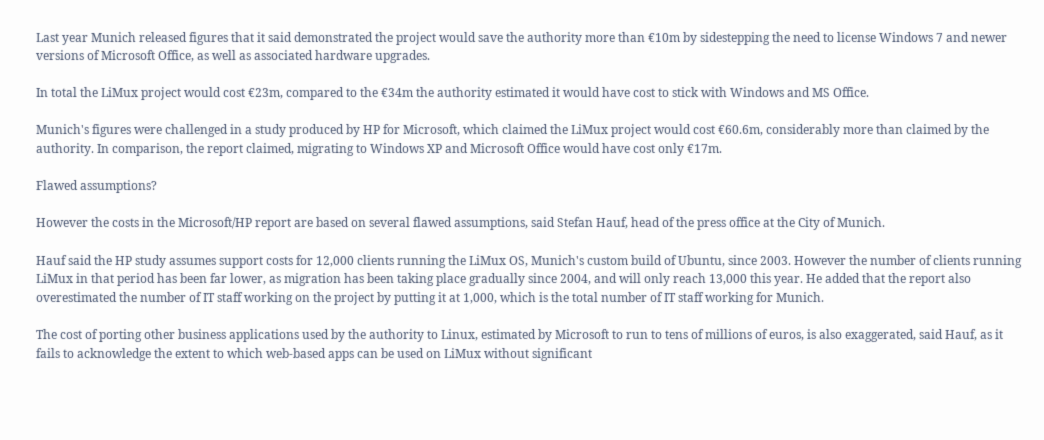Last year Munich released figures that it said demonstrated the project would save the authority more than €10m by sidestepping the need to license Windows 7 and newer versions of Microsoft Office, as well as associated hardware upgrades.

In total the LiMux project would cost €23m, compared to the €34m the authority estimated it would have cost to stick with Windows and MS Office.

Munich's figures were challenged in a study produced by HP for Microsoft, which claimed the LiMux project would cost €60.6m, considerably more than claimed by the authority. In comparison, the report claimed, migrating to Windows XP and Microsoft Office would have cost only €17m.

Flawed assumptions?

However the costs in the Microsoft/HP report are based on several flawed assumptions, said Stefan Hauf, head of the press office at the City of Munich.

Hauf said the HP study assumes support costs for 12,000 clients running the LiMux OS, Munich's custom build of Ubuntu, since 2003. However the number of clients running LiMux in that period has been far lower, as migration has been taking place gradually since 2004, and will only reach 13,000 this year. He added that the report also overestimated the number of IT staff working on the project by putting it at 1,000, which is the total number of IT staff working for Munich.

The cost of porting other business applications used by the authority to Linux, estimated by Microsoft to run to tens of millions of euros, is also exaggerated, said Hauf, as it fails to acknowledge the extent to which web-based apps can be used on LiMux without significant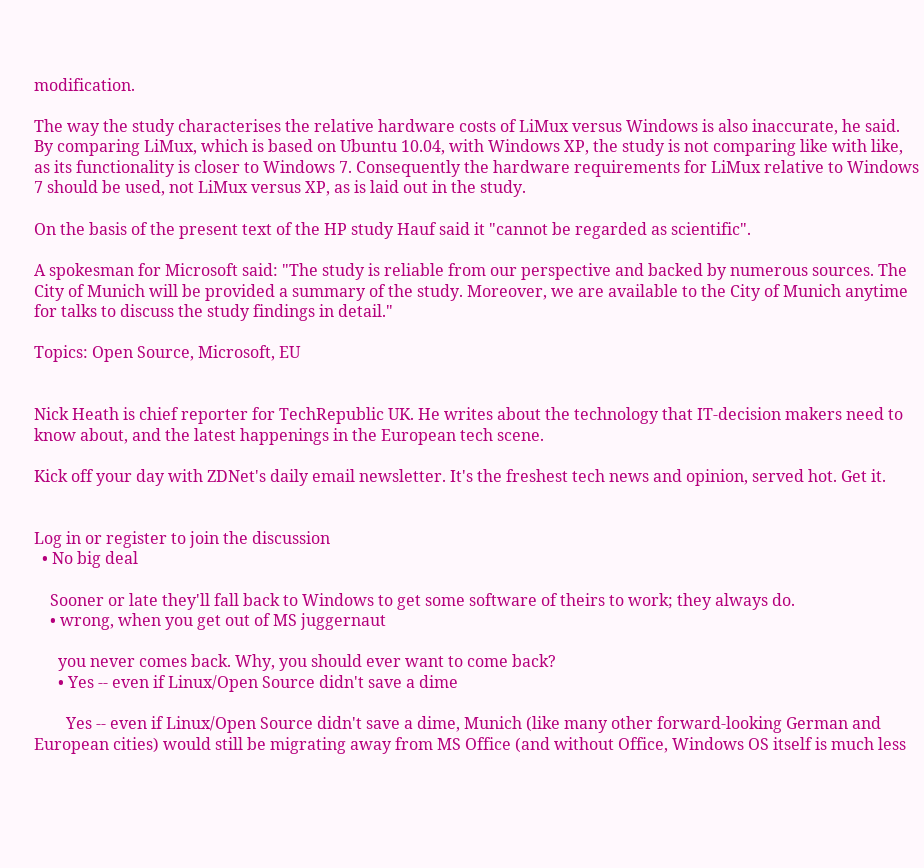modification.

The way the study characterises the relative hardware costs of LiMux versus Windows is also inaccurate, he said. By comparing LiMux, which is based on Ubuntu 10.04, with Windows XP, the study is not comparing like with like, as its functionality is closer to Windows 7. Consequently the hardware requirements for LiMux relative to Windows 7 should be used, not LiMux versus XP, as is laid out in the study.

On the basis of the present text of the HP study Hauf said it "cannot be regarded as scientific".

A spokesman for Microsoft said: "The study is reliable from our perspective and backed by numerous sources. The City of Munich will be provided a summary of the study. Moreover, we are available to the City of Munich anytime for talks to discuss the study findings in detail."

Topics: Open Source, Microsoft, EU


Nick Heath is chief reporter for TechRepublic UK. He writes about the technology that IT-decision makers need to know about, and the latest happenings in the European tech scene.

Kick off your day with ZDNet's daily email newsletter. It's the freshest tech news and opinion, served hot. Get it.


Log in or register to join the discussion
  • No big deal

    Sooner or late they'll fall back to Windows to get some software of theirs to work; they always do.
    • wrong, when you get out of MS juggernaut

      you never comes back. Why, you should ever want to come back?
      • Yes -- even if Linux/Open Source didn't save a dime

        Yes -- even if Linux/Open Source didn't save a dime, Munich (like many other forward-looking German and European cities) would still be migrating away from MS Office (and without Office, Windows OS itself is much less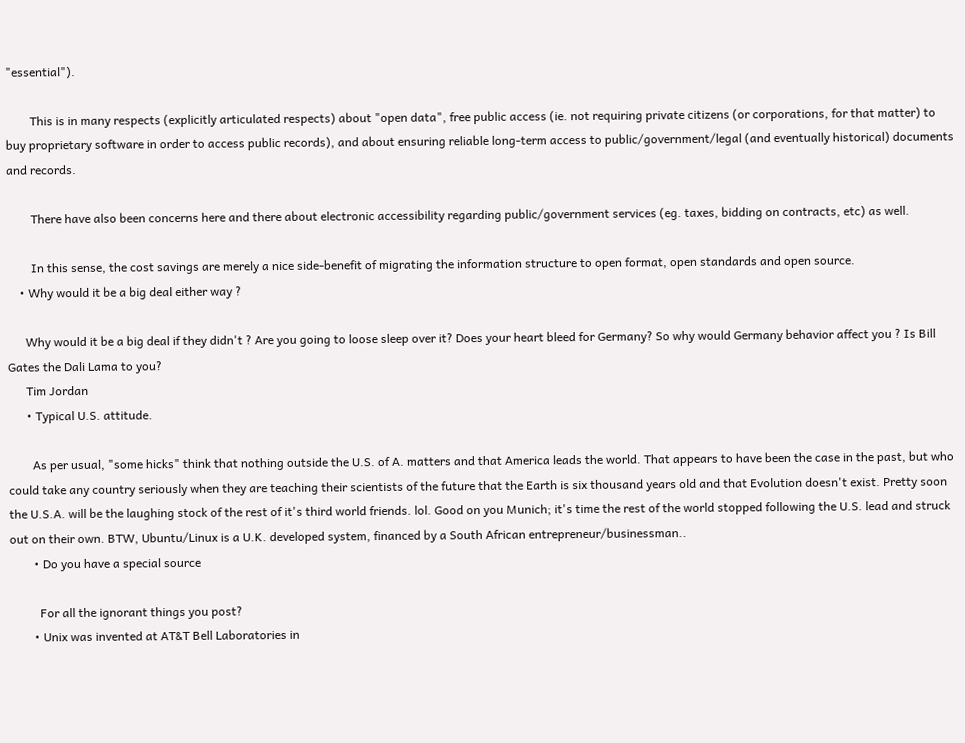"essential").

        This is in many respects (explicitly articulated respects) about "open data", free public access (ie. not requiring private citizens (or corporations, for that matter) to buy proprietary software in order to access public records), and about ensuring reliable long-term access to public/government/legal (and eventually historical) documents and records.

        There have also been concerns here and there about electronic accessibility regarding public/government services (eg. taxes, bidding on contracts, etc) as well.

        In this sense, the cost savings are merely a nice side-benefit of migrating the information structure to open format, open standards and open source.
    • Why would it be a big deal either way ?

      Why would it be a big deal if they didn't ? Are you going to loose sleep over it? Does your heart bleed for Germany? So why would Germany behavior affect you ? Is Bill Gates the Dali Lama to you?
      Tim Jordan
      • Typical U.S. attitude.

        As per usual, "some hicks" think that nothing outside the U.S. of A. matters and that America leads the world. That appears to have been the case in the past, but who could take any country seriously when they are teaching their scientists of the future that the Earth is six thousand years old and that Evolution doesn't exist. Pretty soon the U.S.A. will be the laughing stock of the rest of it's third world friends. lol. Good on you Munich; it's time the rest of the world stopped following the U.S. lead and struck out on their own. BTW, Ubuntu/Linux is a U.K. developed system, financed by a South African entrepreneur/businessman..
        • Do you have a special source

          For all the ignorant things you post?
        • Unix was invented at AT&T Bell Laboratories in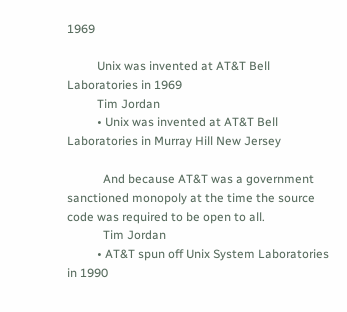1969

          Unix was invented at AT&T Bell Laboratories in 1969
          Tim Jordan
          • Unix was invented at AT&T Bell Laboratories in Murray Hill New Jersey

            And because AT&T was a government sanctioned monopoly at the time the source code was required to be open to all.
            Tim Jordan
          • AT&T spun off Unix System Laboratories in 1990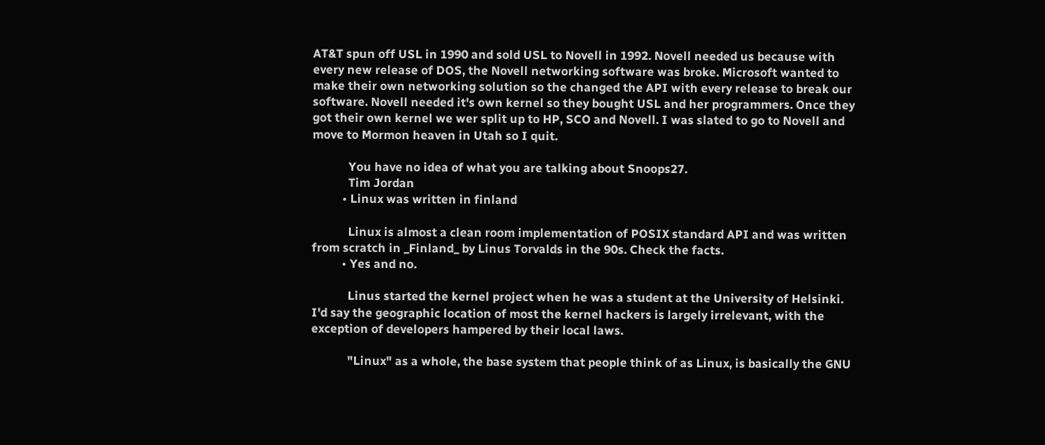AT&T spun off USL in 1990 and sold USL to Novell in 1992. Novell needed us because with every new release of DOS, the Novell networking software was broke. Microsoft wanted to make their own networking solution so the changed the API with every release to break our software. Novell needed it's own kernel so they bought USL and her programmers. Once they got their own kernel we wer split up to HP, SCO and Novell. I was slated to go to Novell and move to Mormon heaven in Utah so I quit.

            You have no idea of what you are talking about Snoops27.
            Tim Jordan
          • Linux was written in finland

            Linux is almost a clean room implementation of POSIX standard API and was written from scratch in _Finland_ by Linus Torvalds in the 90s. Check the facts.
          • Yes and no.

            Linus started the kernel project when he was a student at the University of Helsinki. I'd say the geographic location of most the kernel hackers is largely irrelevant, with the exception of developers hampered by their local laws.

            "Linux" as a whole, the base system that people think of as Linux, is basically the GNU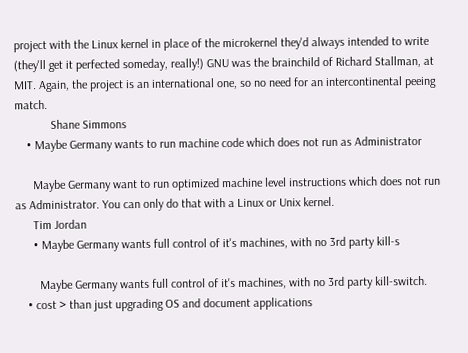project with the Linux kernel in place of the microkernel they'd always intended to write (they'll get it perfected someday, really!) GNU was the brainchild of Richard Stallman, at MIT. Again, the project is an international one, so no need for an intercontinental peeing match.
            Shane Simmons
    • Maybe Germany wants to run machine code which does not run as Administrator

      Maybe Germany want to run optimized machine level instructions which does not run as Administrator. You can only do that with a Linux or Unix kernel.
      Tim Jordan
      • Maybe Germany wants full control of it's machines, with no 3rd party kill-s

        Maybe Germany wants full control of it's machines, with no 3rd party kill-switch.
    • cost > than just upgrading OS and document applications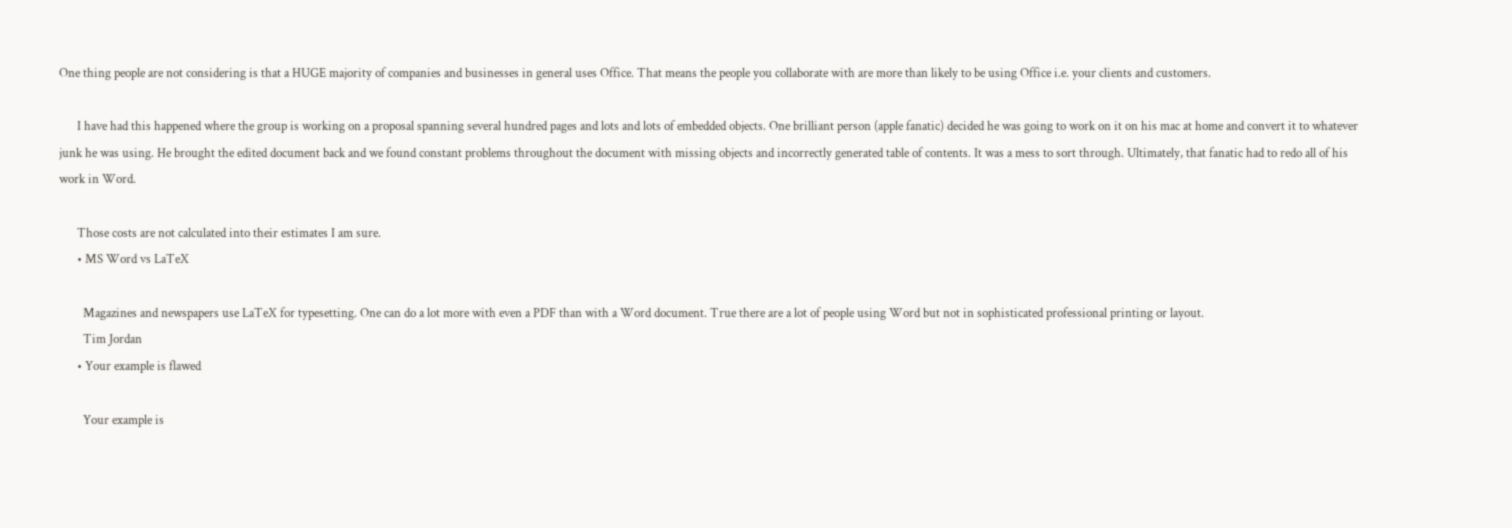One thing people are not considering is that a HUGE majority of companies and businesses in general uses Office. That means the people you collaborate with are more than likely to be using Office i.e. your clients and customers.

      I have had this happened where the group is working on a proposal spanning several hundred pages and lots and lots of embedded objects. One brilliant person (apple fanatic) decided he was going to work on it on his mac at home and convert it to whatever junk he was using. He brought the edited document back and we found constant problems throughout the document with missing objects and incorrectly generated table of contents. It was a mess to sort through. Ultimately, that fanatic had to redo all of his work in Word.

      Those costs are not calculated into their estimates I am sure.
      • MS Word vs LaTeX

        Magazines and newspapers use LaTeX for typesetting. One can do a lot more with even a PDF than with a Word document. True there are a lot of people using Word but not in sophisticated professional printing or layout.
        Tim Jordan
      • Your example is flawed

        Your example is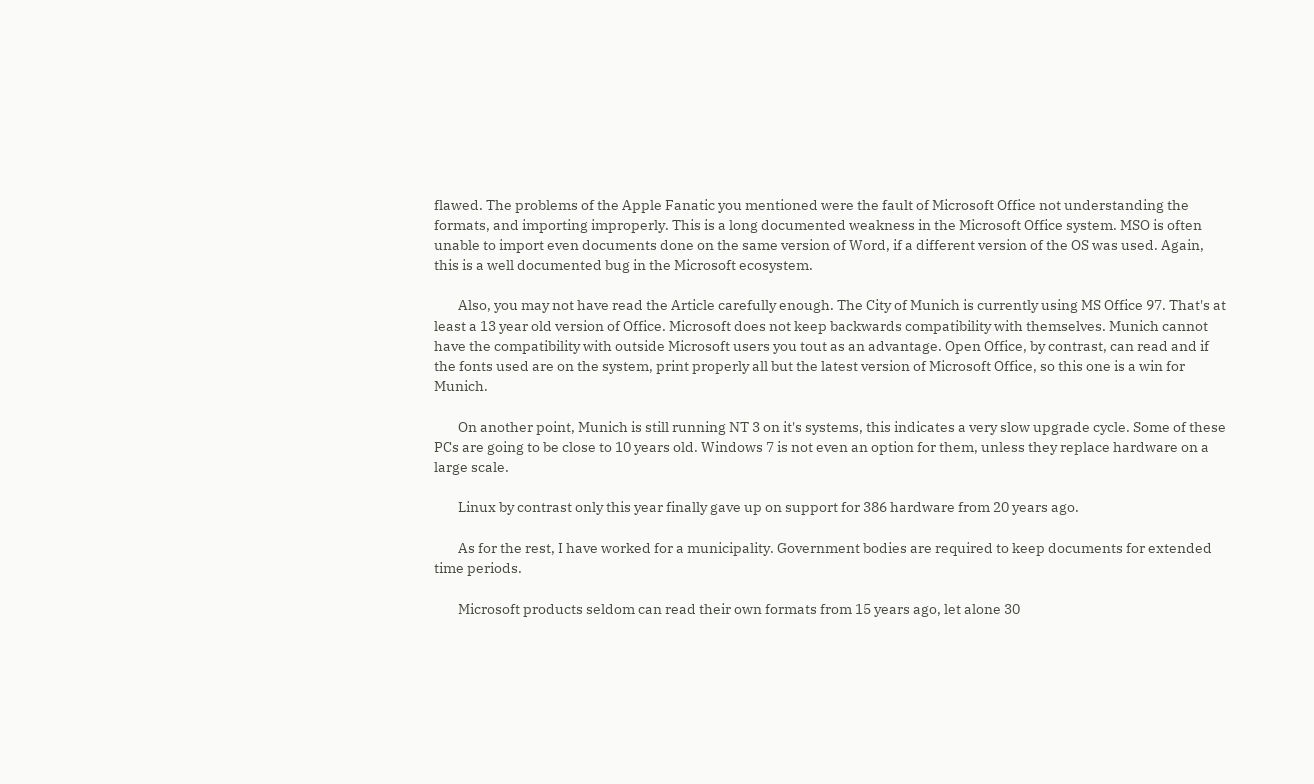flawed. The problems of the Apple Fanatic you mentioned were the fault of Microsoft Office not understanding the formats, and importing improperly. This is a long documented weakness in the Microsoft Office system. MSO is often unable to import even documents done on the same version of Word, if a different version of the OS was used. Again, this is a well documented bug in the Microsoft ecosystem.

        Also, you may not have read the Article carefully enough. The City of Munich is currently using MS Office 97. That's at least a 13 year old version of Office. Microsoft does not keep backwards compatibility with themselves. Munich cannot have the compatibility with outside Microsoft users you tout as an advantage. Open Office, by contrast, can read and if the fonts used are on the system, print properly all but the latest version of Microsoft Office, so this one is a win for Munich.

        On another point, Munich is still running NT 3 on it's systems, this indicates a very slow upgrade cycle. Some of these PCs are going to be close to 10 years old. Windows 7 is not even an option for them, unless they replace hardware on a large scale.

        Linux by contrast only this year finally gave up on support for 386 hardware from 20 years ago.

        As for the rest, I have worked for a municipality. Government bodies are required to keep documents for extended time periods.

        Microsoft products seldom can read their own formats from 15 years ago, let alone 30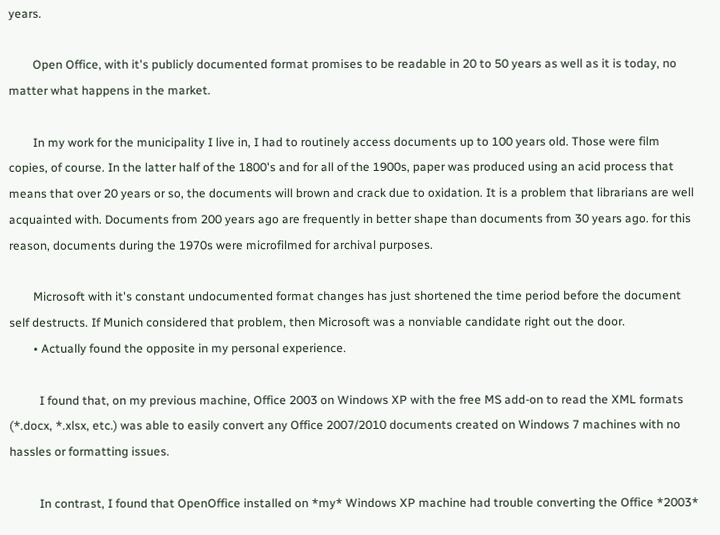years.

        Open Office, with it's publicly documented format promises to be readable in 20 to 50 years as well as it is today, no matter what happens in the market.

        In my work for the municipality I live in, I had to routinely access documents up to 100 years old. Those were film copies, of course. In the latter half of the 1800's and for all of the 1900s, paper was produced using an acid process that means that over 20 years or so, the documents will brown and crack due to oxidation. It is a problem that librarians are well acquainted with. Documents from 200 years ago are frequently in better shape than documents from 30 years ago. for this reason, documents during the 1970s were microfilmed for archival purposes.

        Microsoft with it's constant undocumented format changes has just shortened the time period before the document self destructs. If Munich considered that problem, then Microsoft was a nonviable candidate right out the door.
        • Actually found the opposite in my personal experience.

          I found that, on my previous machine, Office 2003 on Windows XP with the free MS add-on to read the XML formats (*.docx, *.xlsx, etc.) was able to easily convert any Office 2007/2010 documents created on Windows 7 machines with no hassles or formatting issues.

          In contrast, I found that OpenOffice installed on *my* Windows XP machine had trouble converting the Office *2003*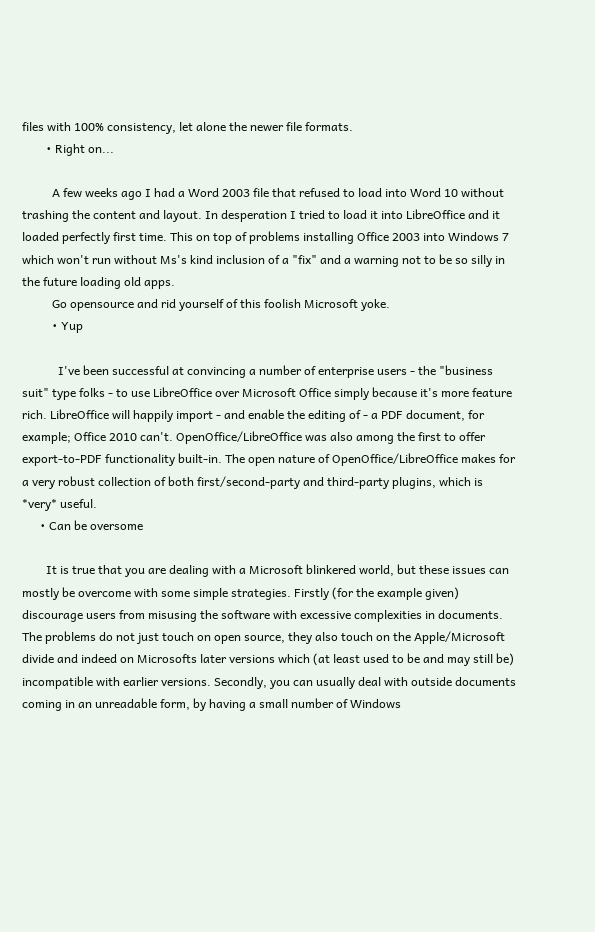files with 100% consistency, let alone the newer file formats.
        • Right on...

          A few weeks ago I had a Word 2003 file that refused to load into Word 10 without trashing the content and layout. In desperation I tried to load it into LibreOffice and it loaded perfectly first time. This on top of problems installing Office 2003 into Windows 7 which won't run without Ms's kind inclusion of a "fix" and a warning not to be so silly in the future loading old apps.
          Go opensource and rid yourself of this foolish Microsoft yoke.
          • Yup

            I've been successful at convincing a number of enterprise users - the "business suit" type folks - to use LibreOffice over Microsoft Office simply because it's more feature rich. LibreOffice will happily import - and enable the editing of - a PDF document, for example; Office 2010 can't. OpenOffice/LibreOffice was also among the first to offer export-to-PDF functionality built-in. The open nature of OpenOffice/LibreOffice makes for a very robust collection of both first/second-party and third-party plugins, which is *very* useful.
      • Can be oversome

        It is true that you are dealing with a Microsoft blinkered world, but these issues can mostly be overcome with some simple strategies. Firstly (for the example given) discourage users from misusing the software with excessive complexities in documents. The problems do not just touch on open source, they also touch on the Apple/Microsoft divide and indeed on Microsofts later versions which (at least used to be and may still be) incompatible with earlier versions. Secondly, you can usually deal with outside documents coming in an unreadable form, by having a small number of Windows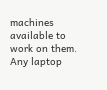machines available to work on them. Any laptop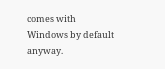comes with Windows by default anyway.